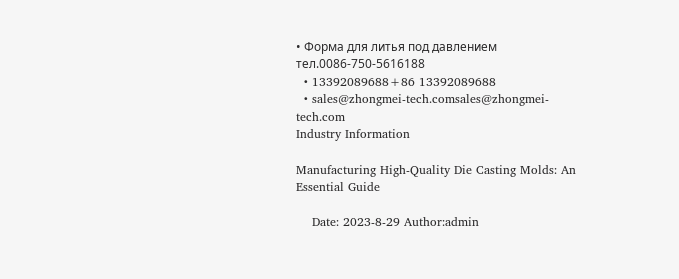• Форма для литья под давлением тел.0086-750-5616188
  • 13392089688+86 13392089688
  • sales@zhongmei-tech.comsales@zhongmei-tech.com
Industry Information

Manufacturing High-Quality Die Casting Molds: An Essential Guide

    Date: 2023-8-29 Author:admin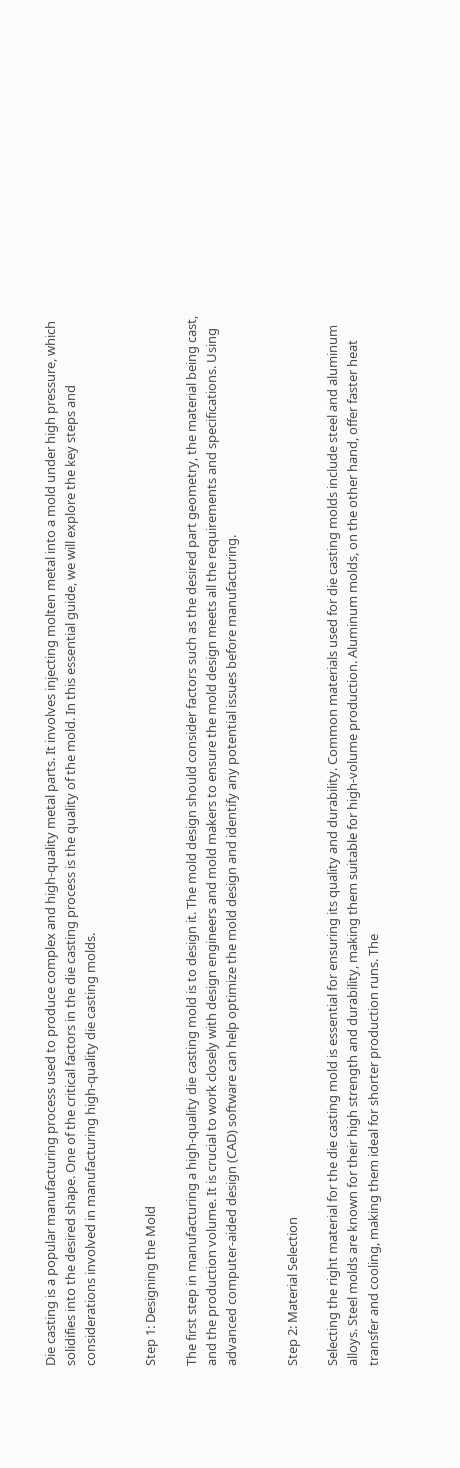Die casting is a popular manufacturing process used to produce complex and high-quality metal parts. It involves injecting molten metal into a mold under high pressure, which solidifies into the desired shape. One of the critical factors in the die casting process is the quality of the mold. In this essential guide, we will explore the key steps and considerations involved in manufacturing high-quality die casting molds.


Step 1: Designing the Mold

The first step in manufacturing a high-quality die casting mold is to design it. The mold design should consider factors such as the desired part geometry, the material being cast, and the production volume. It is crucial to work closely with design engineers and mold makers to ensure the mold design meets all the requirements and specifications. Using advanced computer-aided design (CAD) software can help optimize the mold design and identify any potential issues before manufacturing.


Step 2: Material Selection

Selecting the right material for the die casting mold is essential for ensuring its quality and durability. Common materials used for die casting molds include steel and aluminum alloys. Steel molds are known for their high strength and durability, making them suitable for high-volume production. Aluminum molds, on the other hand, offer faster heat transfer and cooling, making them ideal for shorter production runs. The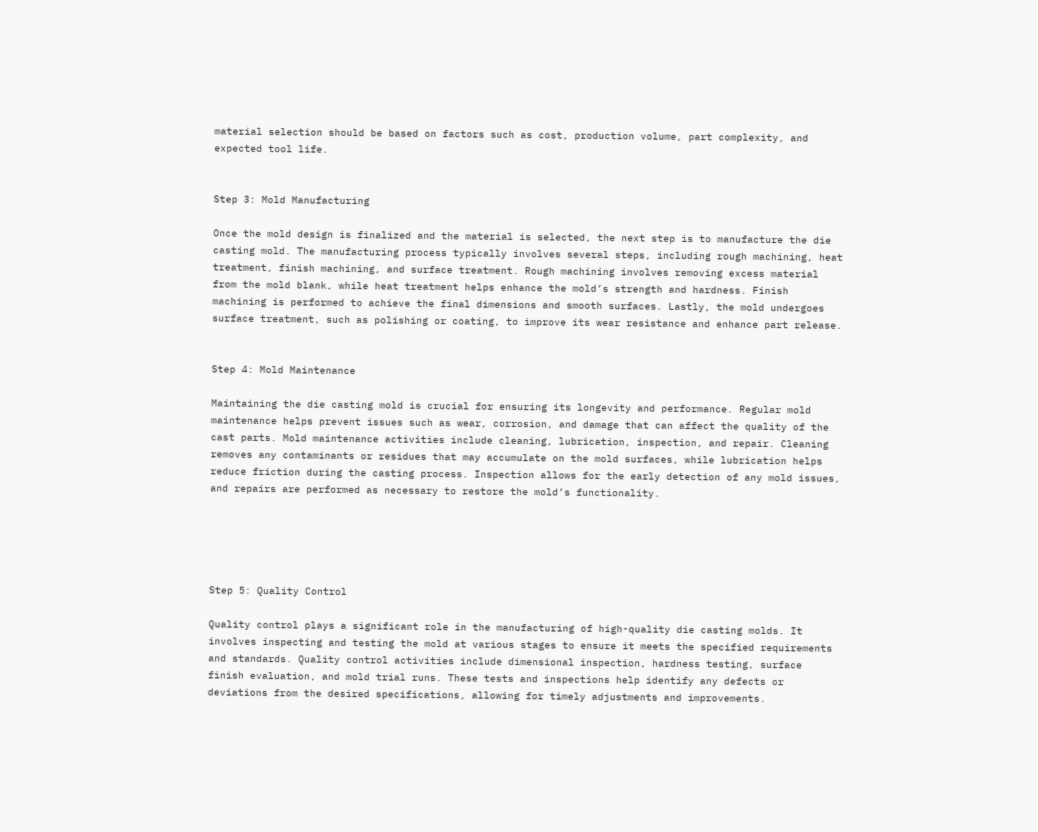material selection should be based on factors such as cost, production volume, part complexity, and expected tool life.


Step 3: Mold Manufacturing

Once the mold design is finalized and the material is selected, the next step is to manufacture the die casting mold. The manufacturing process typically involves several steps, including rough machining, heat treatment, finish machining, and surface treatment. Rough machining involves removing excess material from the mold blank, while heat treatment helps enhance the mold’s strength and hardness. Finish machining is performed to achieve the final dimensions and smooth surfaces. Lastly, the mold undergoes surface treatment, such as polishing or coating, to improve its wear resistance and enhance part release.


Step 4: Mold Maintenance

Maintaining the die casting mold is crucial for ensuring its longevity and performance. Regular mold maintenance helps prevent issues such as wear, corrosion, and damage that can affect the quality of the cast parts. Mold maintenance activities include cleaning, lubrication, inspection, and repair. Cleaning removes any contaminants or residues that may accumulate on the mold surfaces, while lubrication helps reduce friction during the casting process. Inspection allows for the early detection of any mold issues, and repairs are performed as necessary to restore the mold’s functionality.





Step 5: Quality Control

Quality control plays a significant role in the manufacturing of high-quality die casting molds. It involves inspecting and testing the mold at various stages to ensure it meets the specified requirements and standards. Quality control activities include dimensional inspection, hardness testing, surface finish evaluation, and mold trial runs. These tests and inspections help identify any defects or deviations from the desired specifications, allowing for timely adjustments and improvements.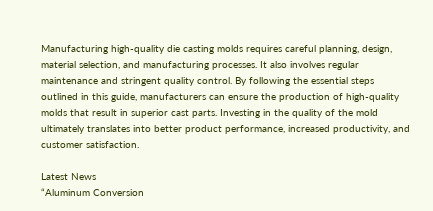Manufacturing high-quality die casting molds requires careful planning, design, material selection, and manufacturing processes. It also involves regular maintenance and stringent quality control. By following the essential steps outlined in this guide, manufacturers can ensure the production of high-quality molds that result in superior cast parts. Investing in the quality of the mold ultimately translates into better product performance, increased productivity, and customer satisfaction.

Latest News
“Aluminum Conversion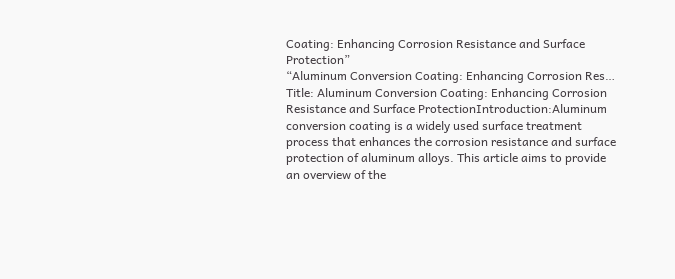Coating: Enhancing Corrosion Resistance and Surface Protection”
“Aluminum Conversion Coating: Enhancing Corrosion Res…
Title: Aluminum Conversion Coating: Enhancing Corrosion Resistance and Surface ProtectionIntroduction:Aluminum conversion coating is a widely used surface treatment process that enhances the corrosion resistance and surface protection of aluminum alloys. This article aims to provide an overview of the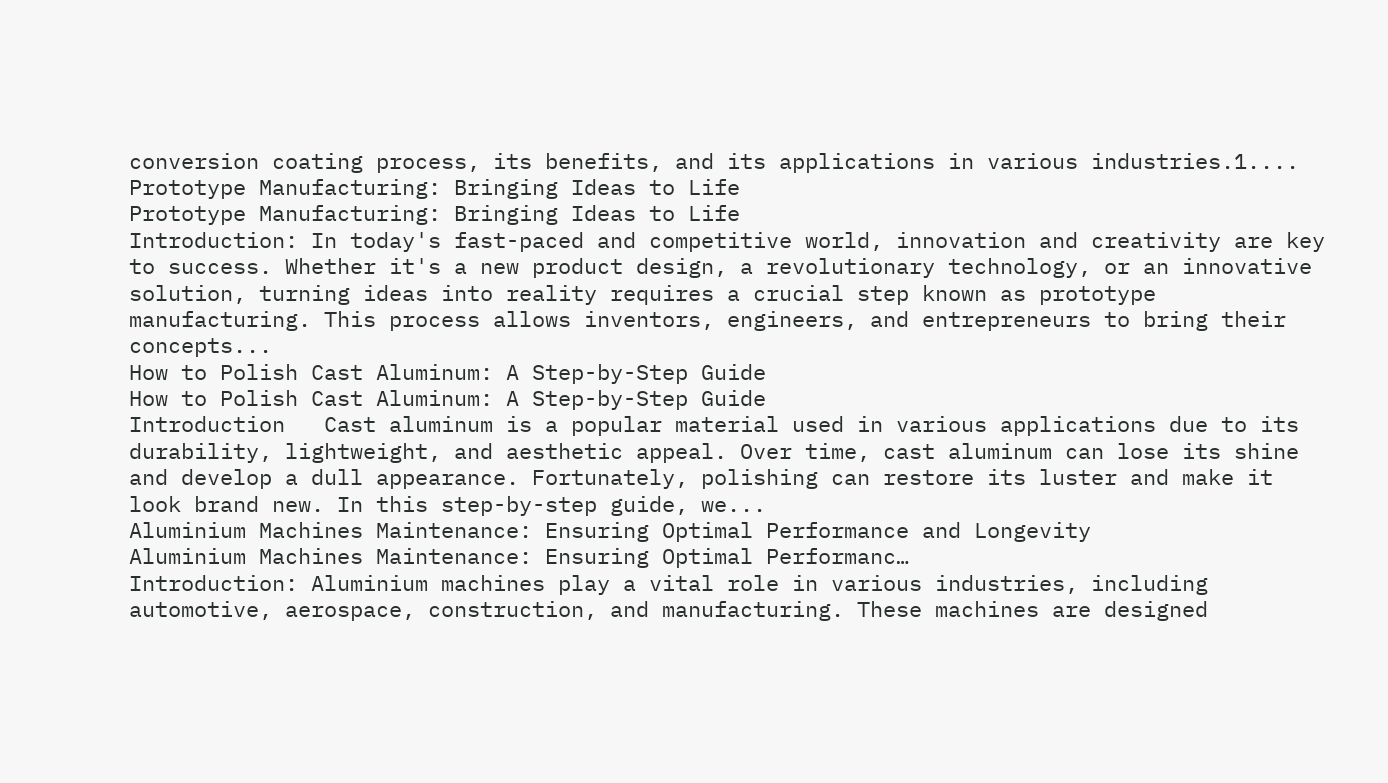conversion coating process, its benefits, and its applications in various industries.1....
Prototype Manufacturing: Bringing Ideas to Life
Prototype Manufacturing: Bringing Ideas to Life
Introduction: In today's fast-paced and competitive world, innovation and creativity are key to success. Whether it's a new product design, a revolutionary technology, or an innovative solution, turning ideas into reality requires a crucial step known as prototype manufacturing. This process allows inventors, engineers, and entrepreneurs to bring their concepts...
How to Polish Cast Aluminum: A Step-by-Step Guide
How to Polish Cast Aluminum: A Step-by-Step Guide
Introduction   Cast aluminum is a popular material used in various applications due to its durability, lightweight, and aesthetic appeal. Over time, cast aluminum can lose its shine and develop a dull appearance. Fortunately, polishing can restore its luster and make it look brand new. In this step-by-step guide, we...
Aluminium Machines Maintenance: Ensuring Optimal Performance and Longevity
Aluminium Machines Maintenance: Ensuring Optimal Performanc…
Introduction: Aluminium machines play a vital role in various industries, including automotive, aerospace, construction, and manufacturing. These machines are designed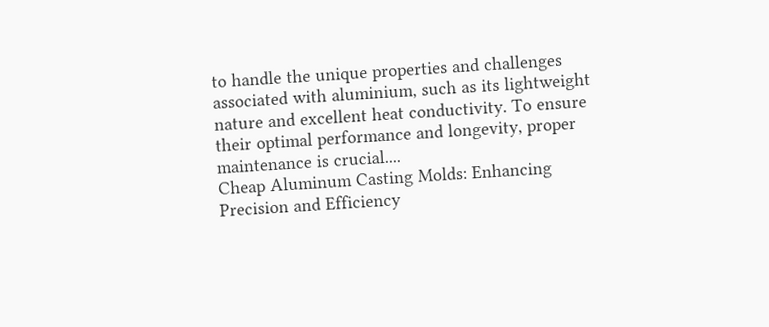to handle the unique properties and challenges associated with aluminium, such as its lightweight nature and excellent heat conductivity. To ensure their optimal performance and longevity, proper maintenance is crucial....
Cheap Aluminum Casting Molds: Enhancing Precision and Efficiency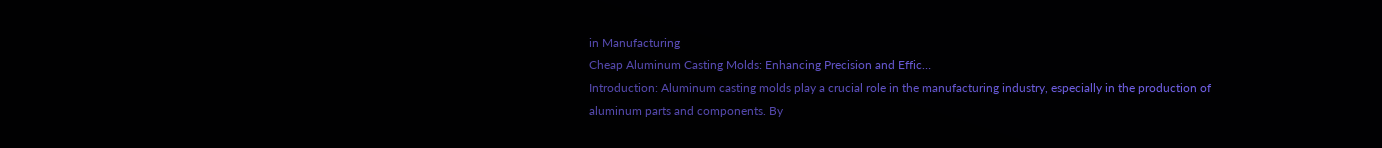in Manufacturing
Cheap Aluminum Casting Molds: Enhancing Precision and Effic…
Introduction: Aluminum casting molds play a crucial role in the manufacturing industry, especially in the production of aluminum parts and components. By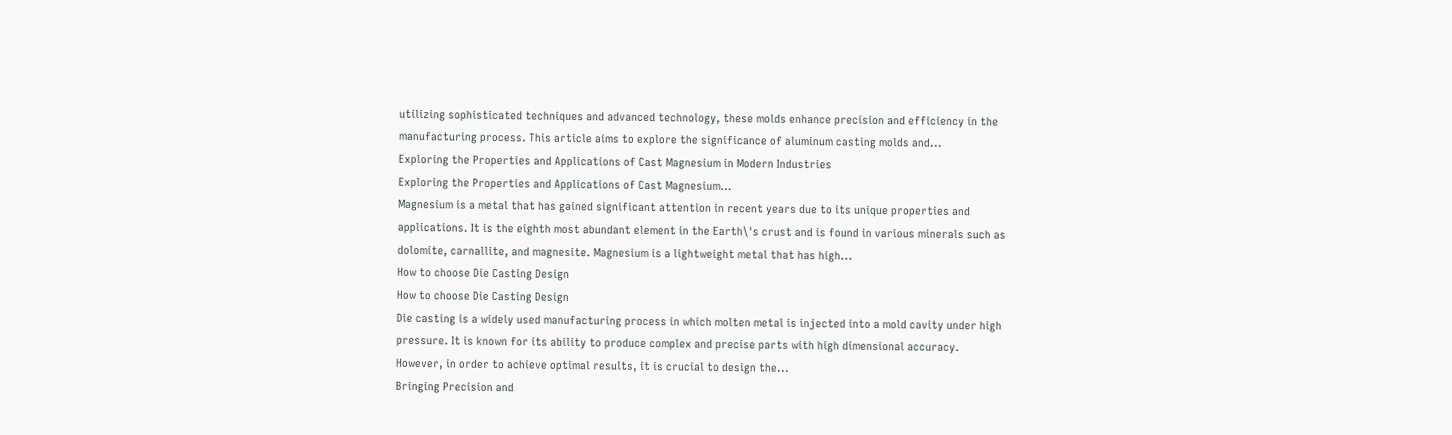utilizing sophisticated techniques and advanced technology, these molds enhance precision and efficiency in the manufacturing process. This article aims to explore the significance of aluminum casting molds and...
Exploring the Properties and Applications of Cast Magnesium in Modern Industries
Exploring the Properties and Applications of Cast Magnesium…
Magnesium is a metal that has gained significant attention in recent years due to its unique properties and applications. It is the eighth most abundant element in the Earth\'s crust and is found in various minerals such as dolomite, carnallite, and magnesite. Magnesium is a lightweight metal that has high...
How to choose Die Casting Design
How to choose Die Casting Design
Die casting is a widely used manufacturing process in which molten metal is injected into a mold cavity under high pressure. It is known for its ability to produce complex and precise parts with high dimensional accuracy. However, in order to achieve optimal results, it is crucial to design the...
Bringing Precision and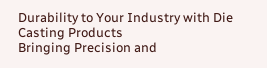Durability to Your Industry with Die Casting Products
Bringing Precision and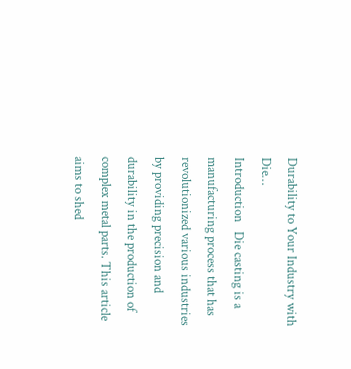Durability to Your Industry with Die…
Introduction   Die casting is a manufacturing process that has revolutionized various industries by providing precision and durability in the production of complex metal parts. This article aims to shed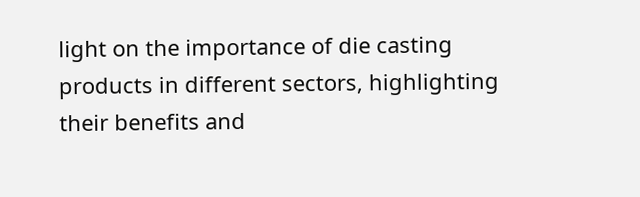light on the importance of die casting products in different sectors, highlighting their benefits and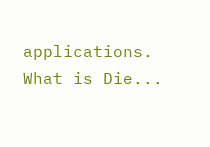applications.   What is Die...